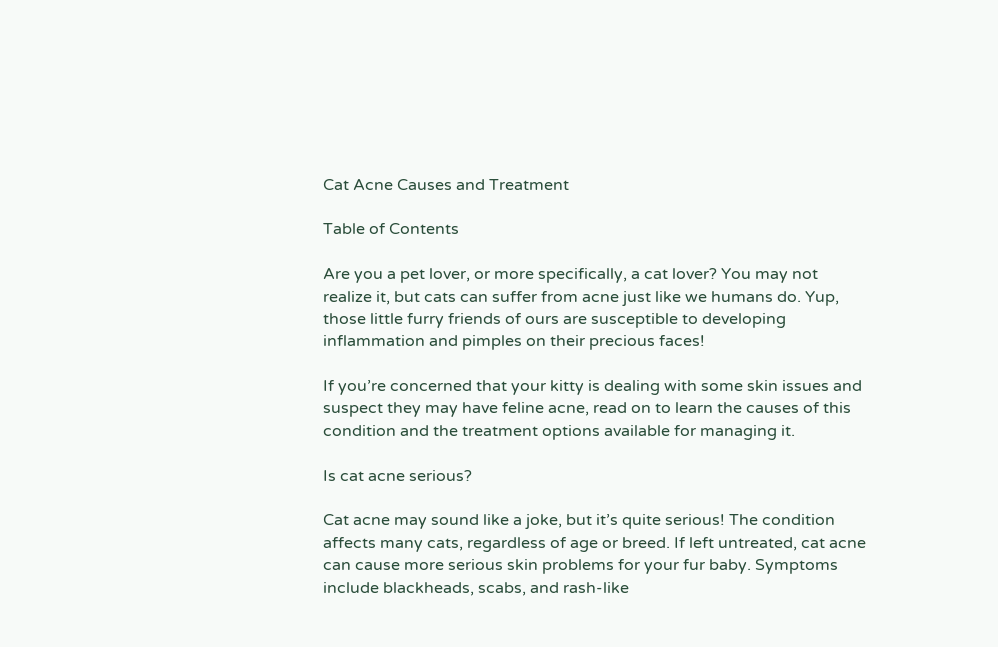Cat Acne Causes and Treatment

Table of Contents

Are you a pet lover, or more specifically, a cat lover? You may not realize it, but cats can suffer from acne just like we humans do. Yup, those little furry friends of ours are susceptible to developing inflammation and pimples on their precious faces!

If you’re concerned that your kitty is dealing with some skin issues and suspect they may have feline acne, read on to learn the causes of this condition and the treatment options available for managing it.

Is cat acne serious?

Cat acne may sound like a joke, but it’s quite serious! The condition affects many cats, regardless of age or breed. If left untreated, cat acne can cause more serious skin problems for your fur baby. Symptoms include blackheads, scabs, and rash-like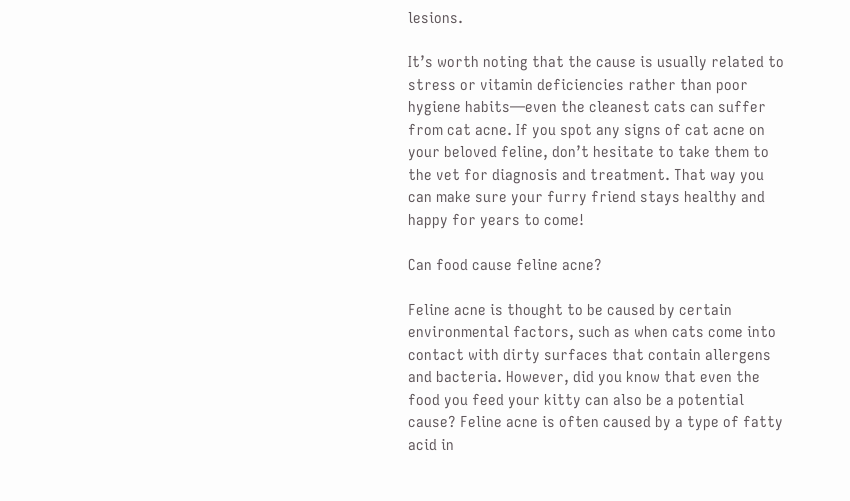lesions.

It’s worth noting that the cause is usually related to stress or vitamin deficiencies rather than poor hygiene habits—even the cleanest cats can suffer from cat acne. If you spot any signs of cat acne on your beloved feline, don’t hesitate to take them to the vet for diagnosis and treatment. That way you can make sure your furry friend stays healthy and happy for years to come!

Can food cause feline acne?

Feline acne is thought to be caused by certain environmental factors, such as when cats come into contact with dirty surfaces that contain allergens and bacteria. However, did you know that even the food you feed your kitty can also be a potential cause? Feline acne is often caused by a type of fatty acid in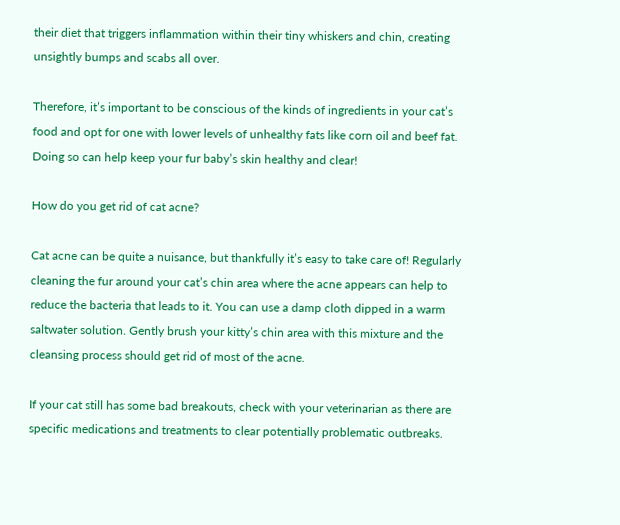their diet that triggers inflammation within their tiny whiskers and chin, creating unsightly bumps and scabs all over.

Therefore, it’s important to be conscious of the kinds of ingredients in your cat’s food and opt for one with lower levels of unhealthy fats like corn oil and beef fat. Doing so can help keep your fur baby’s skin healthy and clear!

How do you get rid of cat acne?

Cat acne can be quite a nuisance, but thankfully it’s easy to take care of! Regularly cleaning the fur around your cat’s chin area where the acne appears can help to reduce the bacteria that leads to it. You can use a damp cloth dipped in a warm saltwater solution. Gently brush your kitty’s chin area with this mixture and the cleansing process should get rid of most of the acne.

If your cat still has some bad breakouts, check with your veterinarian as there are specific medications and treatments to clear potentially problematic outbreaks.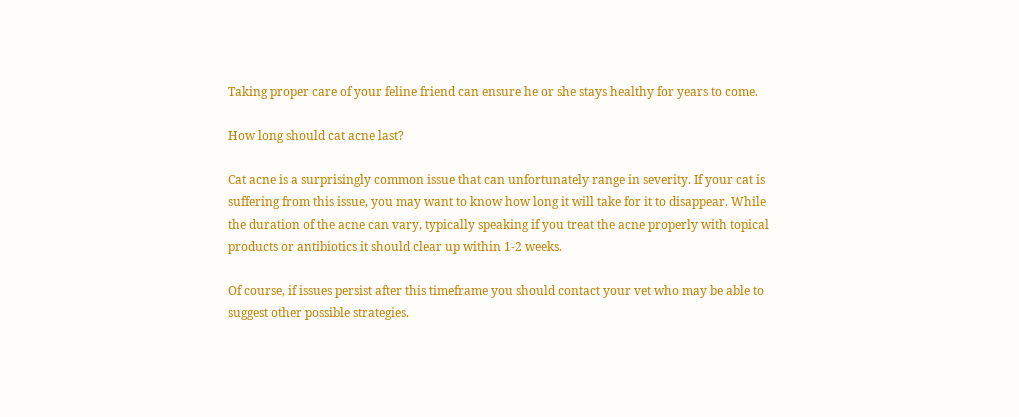Taking proper care of your feline friend can ensure he or she stays healthy for years to come.

How long should cat acne last?

Cat acne is a surprisingly common issue that can unfortunately range in severity. If your cat is suffering from this issue, you may want to know how long it will take for it to disappear. While the duration of the acne can vary, typically speaking if you treat the acne properly with topical products or antibiotics it should clear up within 1-2 weeks.

Of course, if issues persist after this timeframe you should contact your vet who may be able to suggest other possible strategies.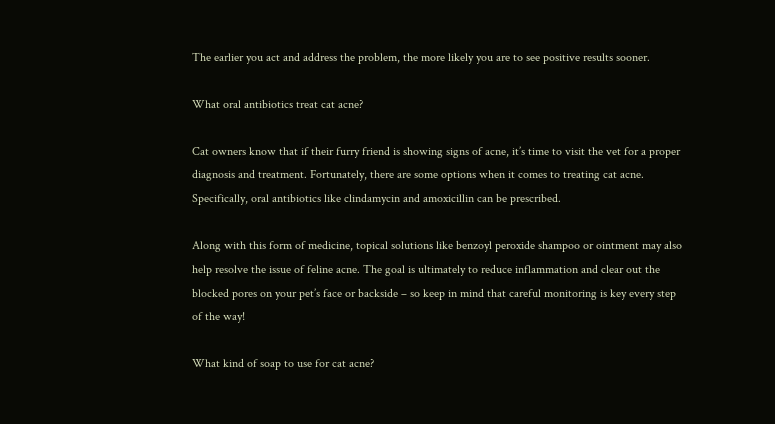The earlier you act and address the problem, the more likely you are to see positive results sooner.

What oral antibiotics treat cat acne?

Cat owners know that if their furry friend is showing signs of acne, it’s time to visit the vet for a proper diagnosis and treatment. Fortunately, there are some options when it comes to treating cat acne. Specifically, oral antibiotics like clindamycin and amoxicillin can be prescribed.

Along with this form of medicine, topical solutions like benzoyl peroxide shampoo or ointment may also help resolve the issue of feline acne. The goal is ultimately to reduce inflammation and clear out the blocked pores on your pet’s face or backside – so keep in mind that careful monitoring is key every step of the way!

What kind of soap to use for cat acne?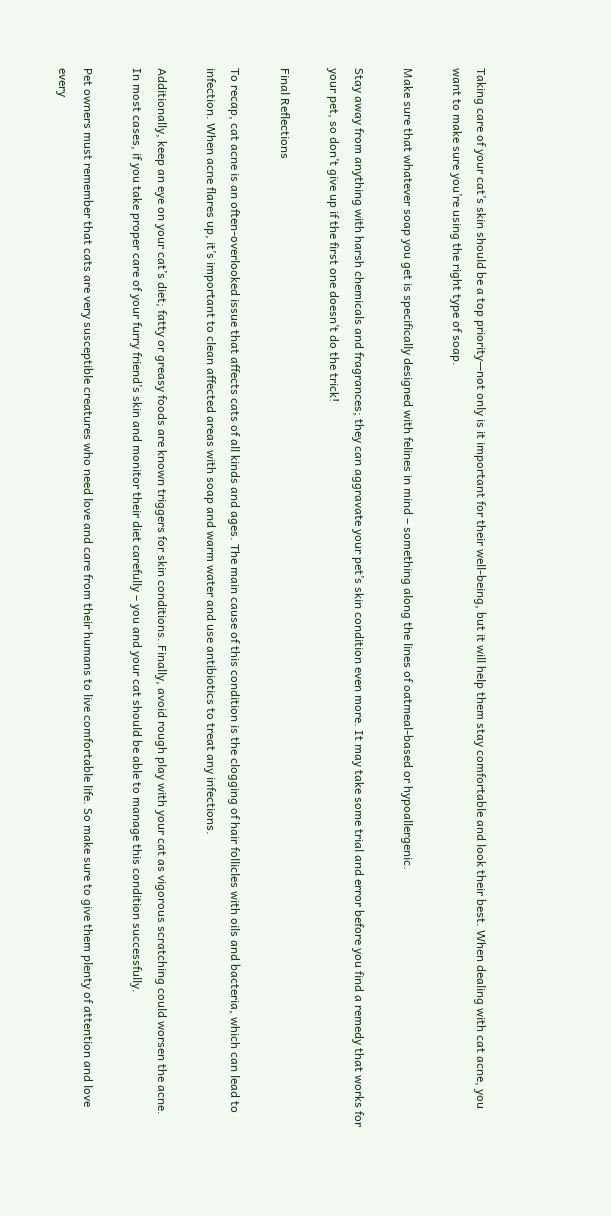Taking care of your cat’s skin should be a top priority—not only is it important for their well-being, but it will help them stay comfortable and look their best. When dealing with cat acne, you want to make sure you’re using the right type of soap.

Make sure that whatever soap you get is specifically designed with felines in mind – something along the lines of oatmeal-based or hypoallergenic.

Stay away from anything with harsh chemicals and fragrances; they can aggravate your pet’s skin condition even more. It may take some trial and error before you find a remedy that works for your pet, so don’t give up if the first one doesn’t do the trick!

Final Reflections

To recap, cat acne is an often-overlooked issue that affects cats of all kinds and ages. The main cause of this condition is the clogging of hair follicles with oils and bacteria, which can lead to infection. When acne flares up, it’s important to clean affected areas with soap and warm water and use antibiotics to treat any infections.

Additionally, keep an eye on your cat’s diet; fatty or greasy foods are known triggers for skin conditions. Finally, avoid rough play with your cat as vigorous scratching could worsen the acne. In most cases, if you take proper care of your furry friend’s skin and monitor their diet carefully – you and your cat should be able to manage this condition successfully.

Pet owners must remember that cats are very susceptible creatures who need love and care from their humans to live comfortable life. So make sure to give them plenty of attention and love every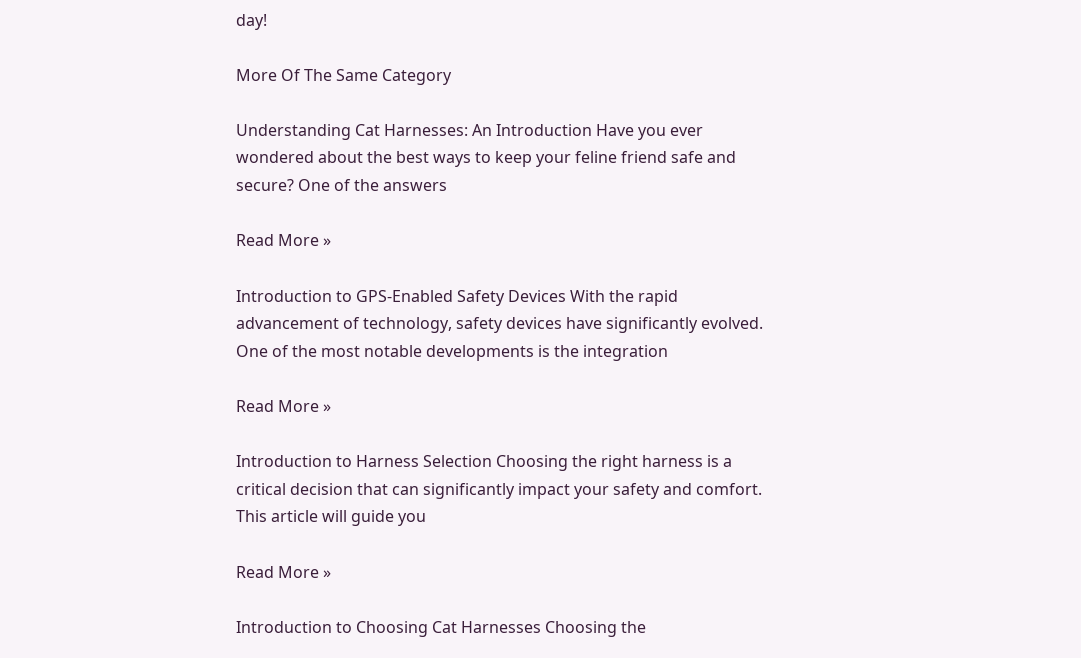day!

More Of The Same Category

Understanding Cat Harnesses: An Introduction Have you ever wondered about the best ways to keep your feline friend safe and secure? One of the answers

Read More »

Introduction to GPS-Enabled Safety Devices With the rapid advancement of technology, safety devices have significantly evolved. One of the most notable developments is the integration

Read More »

Introduction to Harness Selection Choosing the right harness is a critical decision that can significantly impact your safety and comfort. This article will guide you

Read More »

Introduction to Choosing Cat Harnesses Choosing the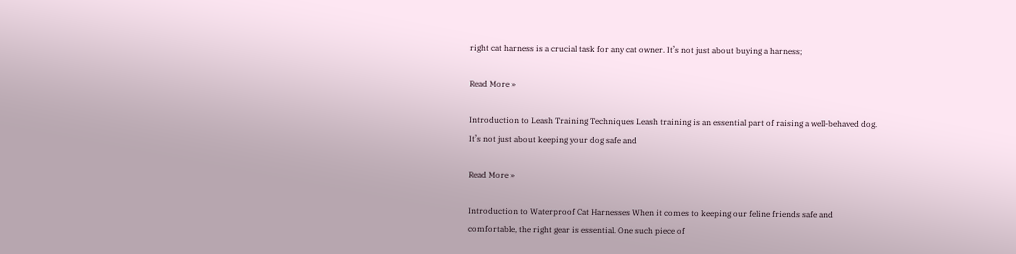right cat harness is a crucial task for any cat owner. It’s not just about buying a harness;

Read More »

Introduction to Leash Training Techniques Leash training is an essential part of raising a well-behaved dog. It’s not just about keeping your dog safe and

Read More »

Introduction to Waterproof Cat Harnesses When it comes to keeping our feline friends safe and comfortable, the right gear is essential. One such piece of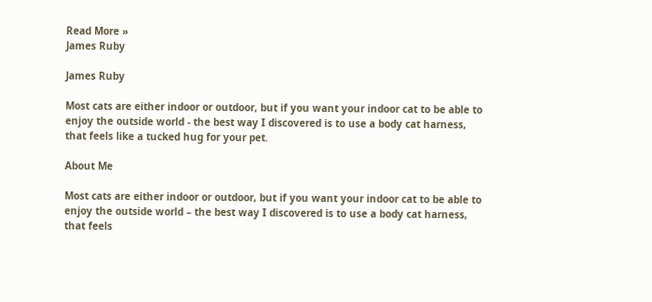Read More »
James Ruby

James Ruby

Most cats are either indoor or outdoor, but if you want your indoor cat to be able to enjoy the outside world - the best way I discovered is to use a body cat harness, that feels like a tucked hug for your pet.

About Me

Most cats are either indoor or outdoor, but if you want your indoor cat to be able to enjoy the outside world – the best way I discovered is to use a body cat harness, that feels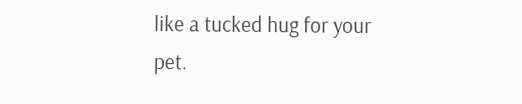like a tucked hug for your pet.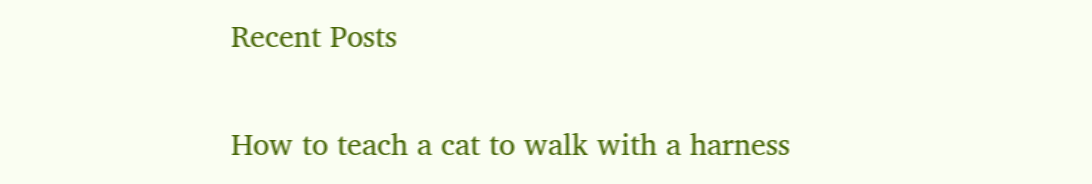Recent Posts

How to teach a cat to walk with a harness